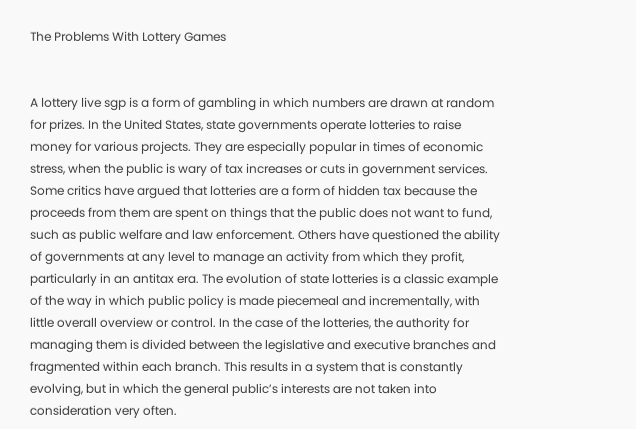The Problems With Lottery Games


A lottery live sgp is a form of gambling in which numbers are drawn at random for prizes. In the United States, state governments operate lotteries to raise money for various projects. They are especially popular in times of economic stress, when the public is wary of tax increases or cuts in government services. Some critics have argued that lotteries are a form of hidden tax because the proceeds from them are spent on things that the public does not want to fund, such as public welfare and law enforcement. Others have questioned the ability of governments at any level to manage an activity from which they profit, particularly in an antitax era. The evolution of state lotteries is a classic example of the way in which public policy is made piecemeal and incrementally, with little overall overview or control. In the case of the lotteries, the authority for managing them is divided between the legislative and executive branches and fragmented within each branch. This results in a system that is constantly evolving, but in which the general public’s interests are not taken into consideration very often.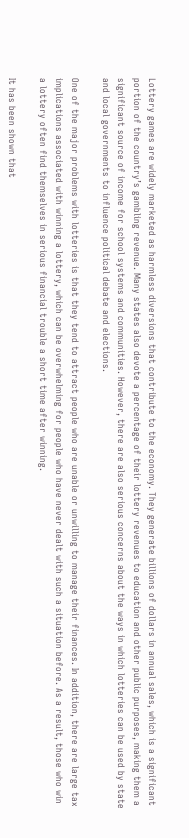Lottery games are widely marketed as harmless diversions that contribute to the economy. They generate billions of dollars in annual sales, which is a significant portion of the country’s gambling revenue. Many states also devote a percentage of their lottery revenues to education and other public purposes, making them a significant source of income for school systems and communities. However, there are also serious concerns about the ways in which lotteries can be used by state and local governments to influence political debate and elections.

One of the major problems with lotteries is that they tend to attract people who are unable or unwilling to manage their finances. In addition, there are large tax implications associated with winning a lottery, which can be overwhelming for people who have never dealt with such a situation before. As a result, those who win a lottery often find themselves in serious financial trouble a short time after winning.

It has been shown that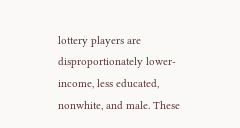lottery players are disproportionately lower-income, less educated, nonwhite, and male. These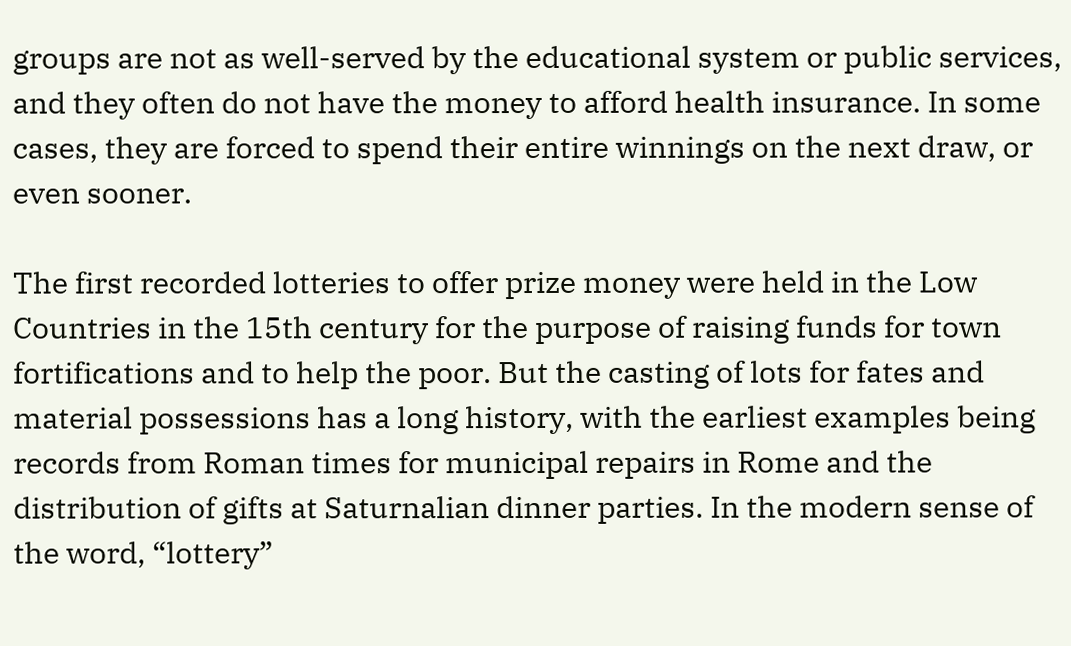groups are not as well-served by the educational system or public services, and they often do not have the money to afford health insurance. In some cases, they are forced to spend their entire winnings on the next draw, or even sooner.

The first recorded lotteries to offer prize money were held in the Low Countries in the 15th century for the purpose of raising funds for town fortifications and to help the poor. But the casting of lots for fates and material possessions has a long history, with the earliest examples being records from Roman times for municipal repairs in Rome and the distribution of gifts at Saturnalian dinner parties. In the modern sense of the word, “lottery”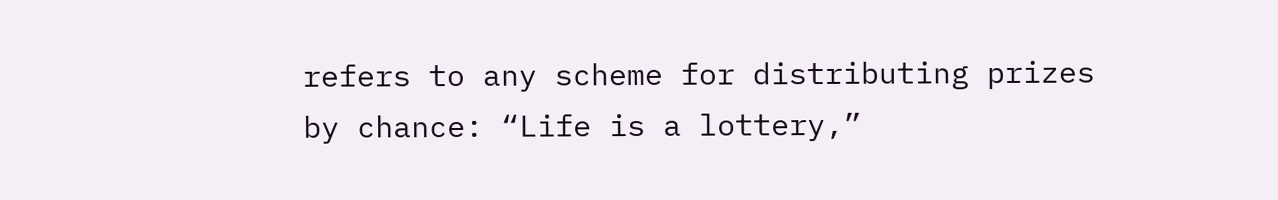refers to any scheme for distributing prizes by chance: “Life is a lottery,”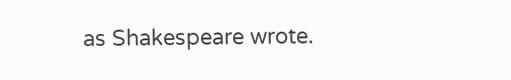as Shakespeare wrote.